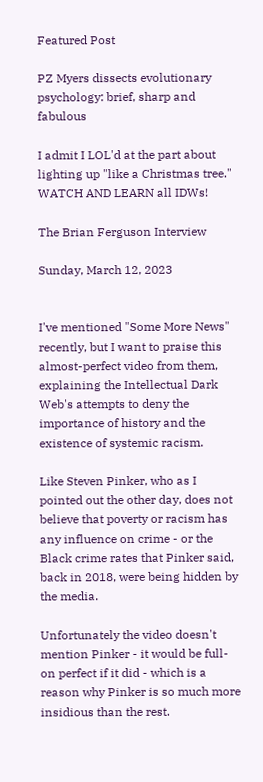Featured Post

PZ Myers dissects evolutionary psychology: brief, sharp and fabulous

I admit I LOL'd at the part about lighting up "like a Christmas tree." WATCH AND LEARN all IDWs!

The Brian Ferguson Interview

Sunday, March 12, 2023


I've mentioned "Some More News" recently, but I want to praise this almost-perfect video from them, explaining the Intellectual Dark Web's attempts to deny the importance of history and the existence of systemic racism.

Like Steven Pinker, who as I pointed out the other day, does not believe that poverty or racism has any influence on crime - or the Black crime rates that Pinker said, back in 2018, were being hidden by the media.

Unfortunately the video doesn't mention Pinker - it would be full-on perfect if it did - which is a reason why Pinker is so much more insidious than the rest.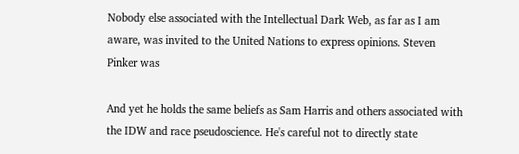Nobody else associated with the Intellectual Dark Web, as far as I am aware, was invited to the United Nations to express opinions. Steven Pinker was

And yet he holds the same beliefs as Sam Harris and others associated with the IDW and race pseudoscience. He's careful not to directly state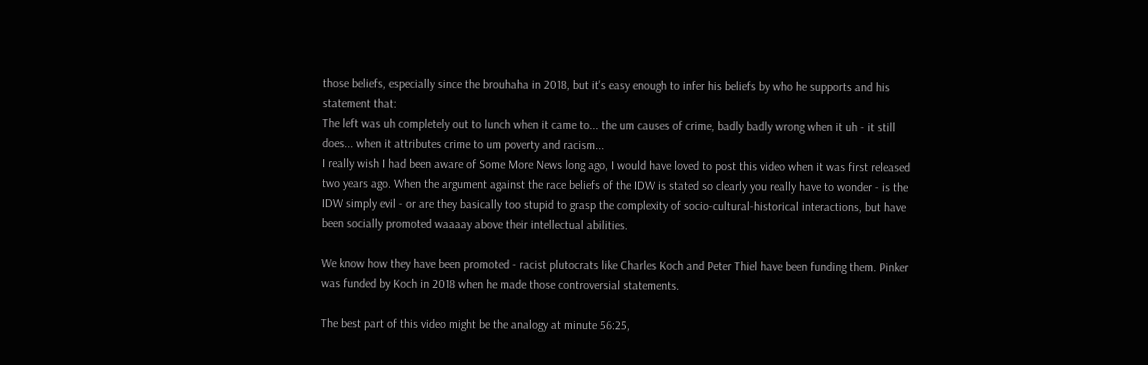those beliefs, especially since the brouhaha in 2018, but it's easy enough to infer his beliefs by who he supports and his statement that:
The left was uh completely out to lunch when it came to... the um causes of crime, badly badly wrong when it uh - it still does... when it attributes crime to um poverty and racism...
I really wish I had been aware of Some More News long ago, I would have loved to post this video when it was first released two years ago. When the argument against the race beliefs of the IDW is stated so clearly you really have to wonder - is the IDW simply evil - or are they basically too stupid to grasp the complexity of socio-cultural-historical interactions, but have been socially promoted waaaay above their intellectual abilities.

We know how they have been promoted - racist plutocrats like Charles Koch and Peter Thiel have been funding them. Pinker was funded by Koch in 2018 when he made those controversial statements.

The best part of this video might be the analogy at minute 56:25,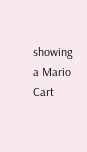showing a Mario Cart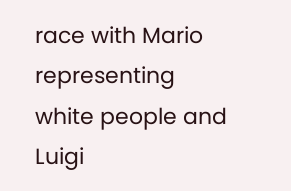race with Mario representing white people and Luigi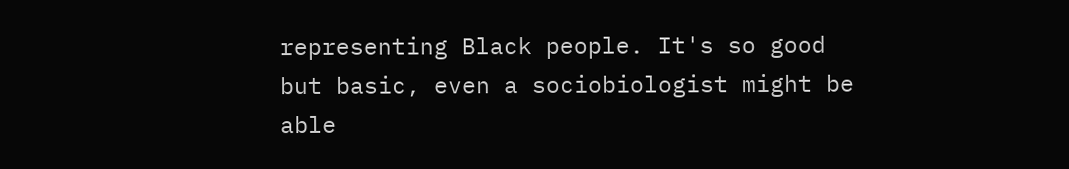representing Black people. It's so good but basic, even a sociobiologist might be able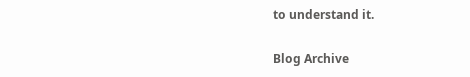to understand it.

Blog Archive